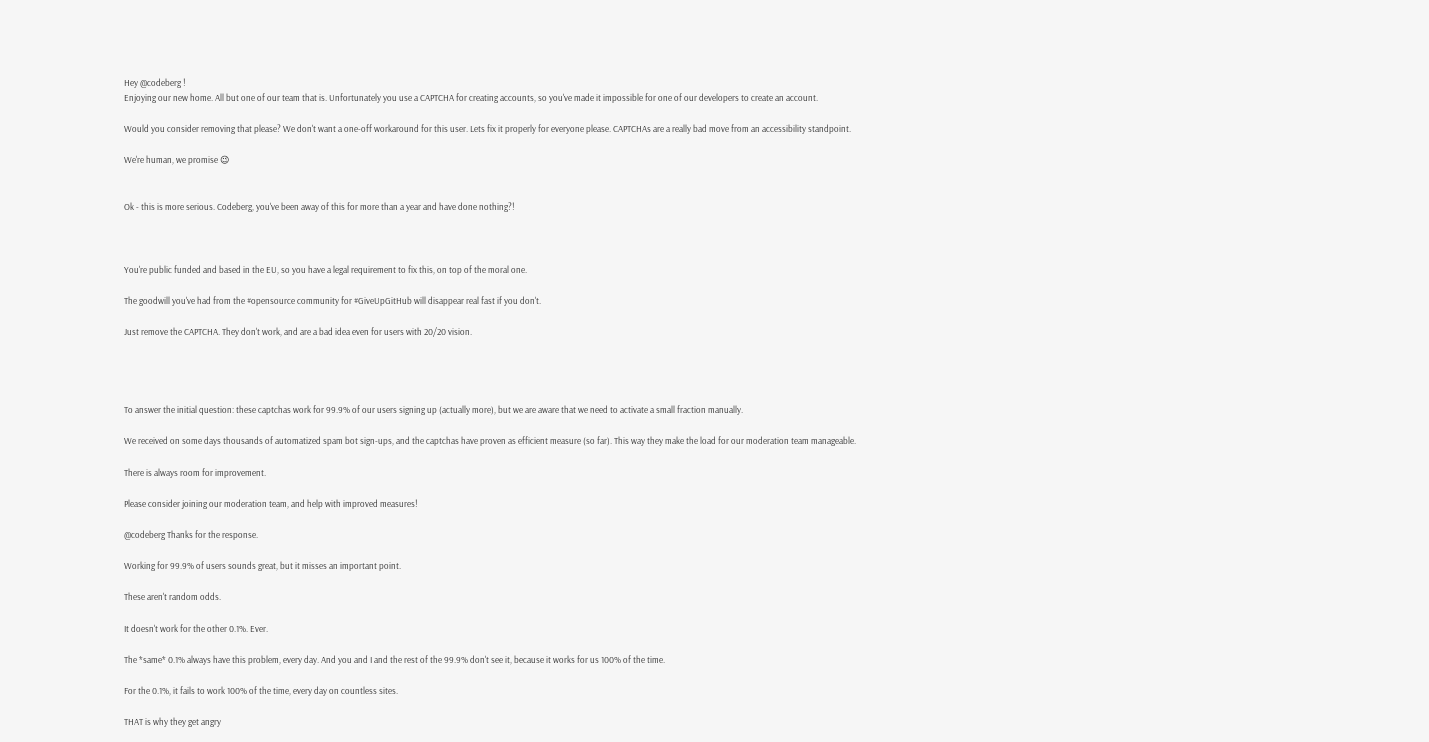Hey @codeberg !
Enjoying our new home. All but one of our team that is. Unfortunately you use a CAPTCHA for creating accounts, so you've made it impossible for one of our developers to create an account.

Would you consider removing that please? We don't want a one-off workaround for this user. Lets fix it properly for everyone please. CAPTCHAs are a really bad move from an accessibility standpoint.

We're human, we promise 😉


Ok - this is more serious. Codeberg, you've been away of this for more than a year and have done nothing?!



You're public funded and based in the EU, so you have a legal requirement to fix this, on top of the moral one.

The goodwill you've had from the #opensource community for #GiveUpGitHub will disappear real fast if you don't.

Just remove the CAPTCHA. They don't work, and are a bad idea even for users with 20/20 vision.




To answer the initial question: these captchas work for 99.9% of our users signing up (actually more), but we are aware that we need to activate a small fraction manually.

We received on some days thousands of automatized spam bot sign-ups, and the captchas have proven as efficient measure (so far). This way they make the load for our moderation team manageable.

There is always room for improvement.

Please consider joining our moderation team, and help with improved measures!

@codeberg Thanks for the response.

Working for 99.9% of users sounds great, but it misses an important point.

These aren't random odds.

It doesn't work for the other 0.1%. Ever.

The *same* 0.1% always have this problem, every day. And you and I and the rest of the 99.9% don't see it, because it works for us 100% of the time.

For the 0.1%, it fails to work 100% of the time, every day on countless sites.

THAT is why they get angry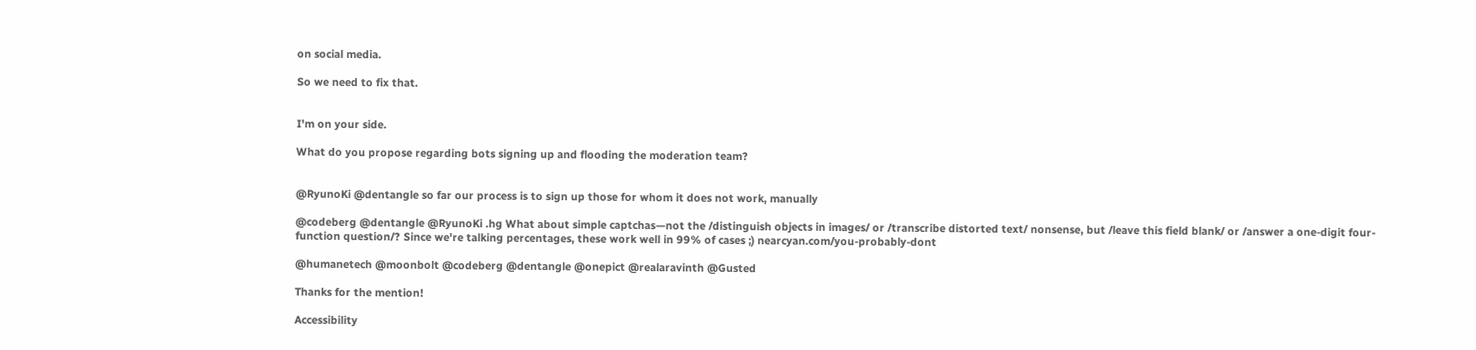on social media.

So we need to fix that.


I'm on your side.

What do you propose regarding bots signing up and flooding the moderation team?


@RyunoKi @dentangle so far our process is to sign up those for whom it does not work, manually

@codeberg @dentangle @RyunoKi .hg What about simple captchas—not the /distinguish objects in images/ or /transcribe distorted text/ nonsense, but /leave this field blank/ or /answer a one-digit four-function question/? Since we're talking percentages, these work well in 99% of cases ;) nearcyan.com/you-probably-dont

@humanetech @moonbolt @codeberg @dentangle @onepict @realaravinth @Gusted

Thanks for the mention!

Accessibility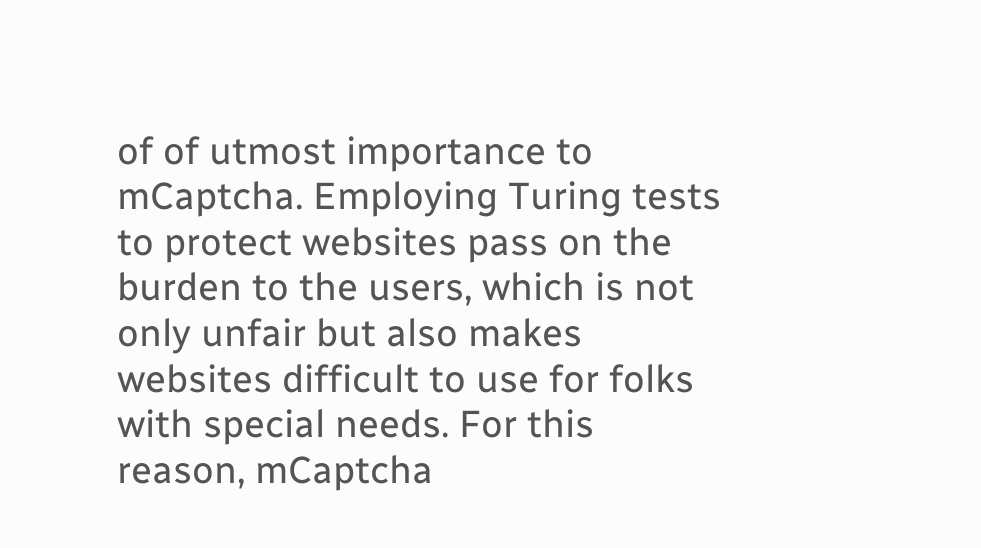of of utmost importance to mCaptcha. Employing Turing tests to protect websites pass on the burden to the users, which is not only unfair but also makes websites difficult to use for folks with special needs. For this reason, mCaptcha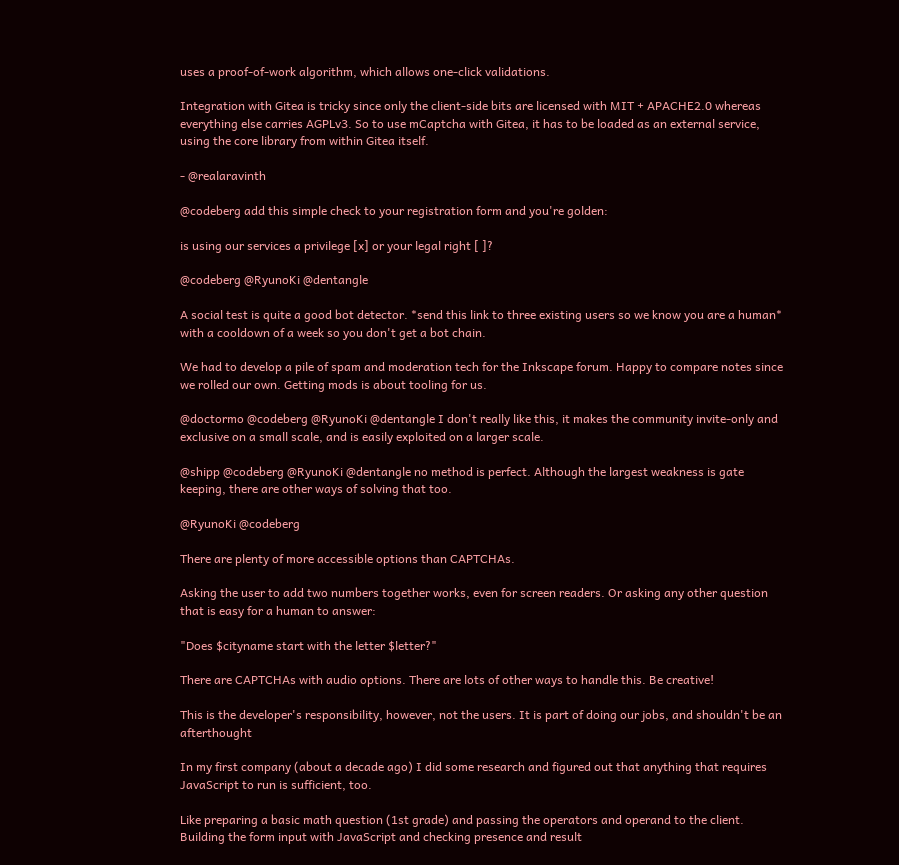uses a proof-of-work algorithm, which allows one-click validations.

Integration with Gitea is tricky since only the client-side bits are licensed with MIT + APACHE2.0 whereas everything else carries AGPLv3. So to use mCaptcha with Gitea, it has to be loaded as an external service, using the core library from within Gitea itself.

- @realaravinth

@codeberg add this simple check to your registration form and you're golden:

is using our services a privilege [x] or your legal right [ ]?

@codeberg @RyunoKi @dentangle

A social test is quite a good bot detector. *send this link to three existing users so we know you are a human* with a cooldown of a week so you don't get a bot chain.

We had to develop a pile of spam and moderation tech for the Inkscape forum. Happy to compare notes since we rolled our own. Getting mods is about tooling for us.

@doctormo @codeberg @RyunoKi @dentangle I don't really like this, it makes the community invite-only and exclusive on a small scale, and is easily exploited on a larger scale.

@shipp @codeberg @RyunoKi @dentangle no method is perfect. Although the largest weakness is gate keeping, there are other ways of solving that too.

@RyunoKi @codeberg

There are plenty of more accessible options than CAPTCHAs.

Asking the user to add two numbers together works, even for screen readers. Or asking any other question that is easy for a human to answer:

"Does $cityname start with the letter $letter?"

There are CAPTCHAs with audio options. There are lots of other ways to handle this. Be creative!

This is the developer's responsibility, however, not the users. It is part of doing our jobs, and shouldn't be an afterthought

In my first company (about a decade ago) I did some research and figured out that anything that requires JavaScript to run is sufficient, too.

Like preparing a basic math question (1st grade) and passing the operators and operand to the client.
Building the form input with JavaScript and checking presence and result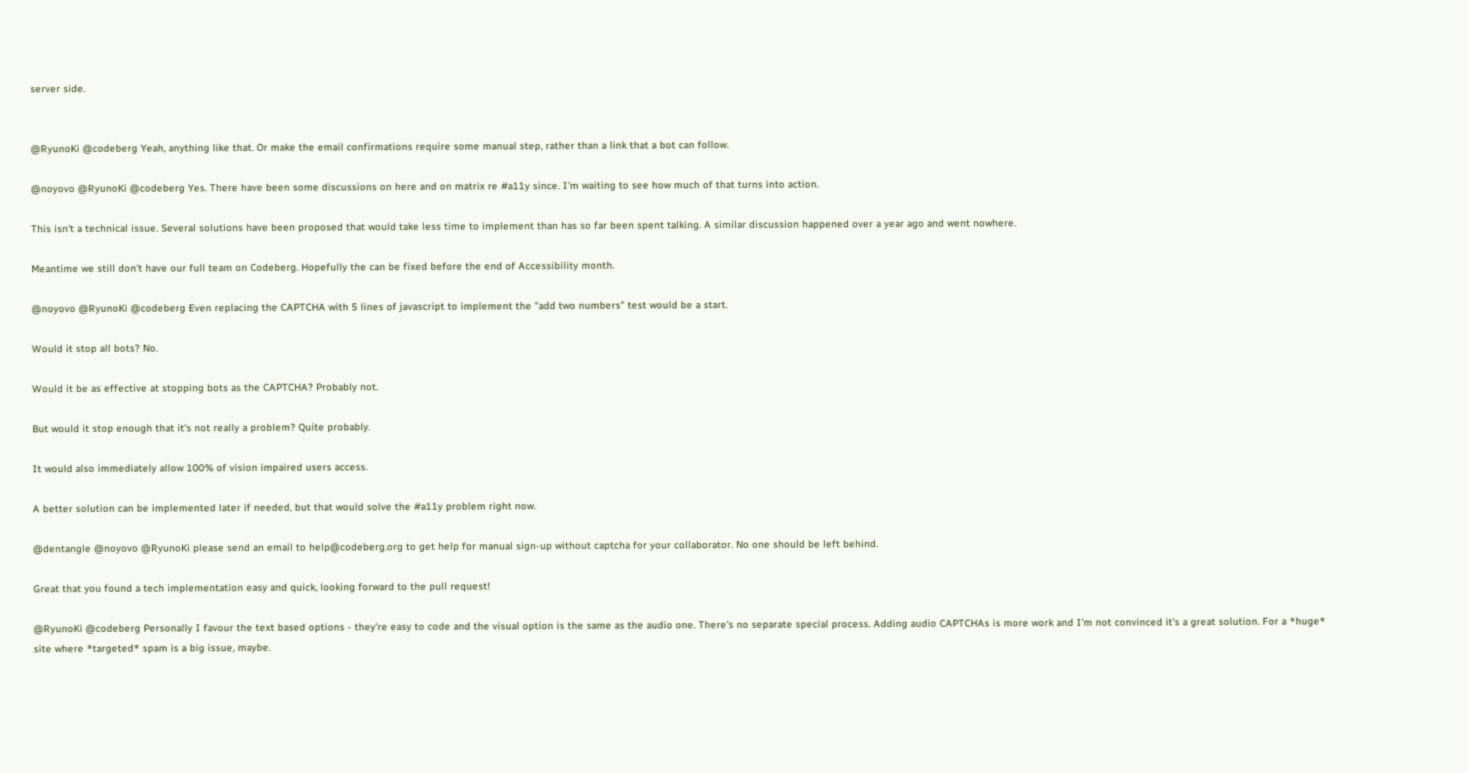server side.


@RyunoKi @codeberg Yeah, anything like that. Or make the email confirmations require some manual step, rather than a link that a bot can follow.

@noyovo @RyunoKi @codeberg Yes. There have been some discussions on here and on matrix re #a11y since. I'm waiting to see how much of that turns into action.

This isn't a technical issue. Several solutions have been proposed that would take less time to implement than has so far been spent talking. A similar discussion happened over a year ago and went nowhere.

Meantime we still don't have our full team on Codeberg. Hopefully the can be fixed before the end of Accessibility month.

@noyovo @RyunoKi @codeberg Even replacing the CAPTCHA with 5 lines of javascript to implement the "add two numbers" test would be a start.

Would it stop all bots? No.

Would it be as effective at stopping bots as the CAPTCHA? Probably not.

But would it stop enough that it's not really a problem? Quite probably.

It would also immediately allow 100% of vision impaired users access.

A better solution can be implemented later if needed, but that would solve the #a11y problem right now.

@dentangle @noyovo @RyunoKi please send an email to help@codeberg.org to get help for manual sign-up without captcha for your collaborator. No one should be left behind.

Great that you found a tech implementation easy and quick, looking forward to the pull request!

@RyunoKi @codeberg Personally I favour the text based options - they're easy to code and the visual option is the same as the audio one. There's no separate special process. Adding audio CAPTCHAs is more work and I'm not convinced it's a great solution. For a *huge* site where *targeted* spam is a big issue, maybe.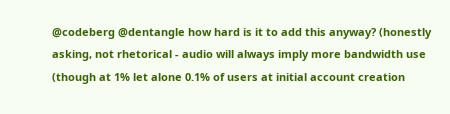@codeberg @dentangle how hard is it to add this anyway? (honestly asking, not rhetorical - audio will always imply more bandwidth use (though at 1% let alone 0.1% of users at initial account creation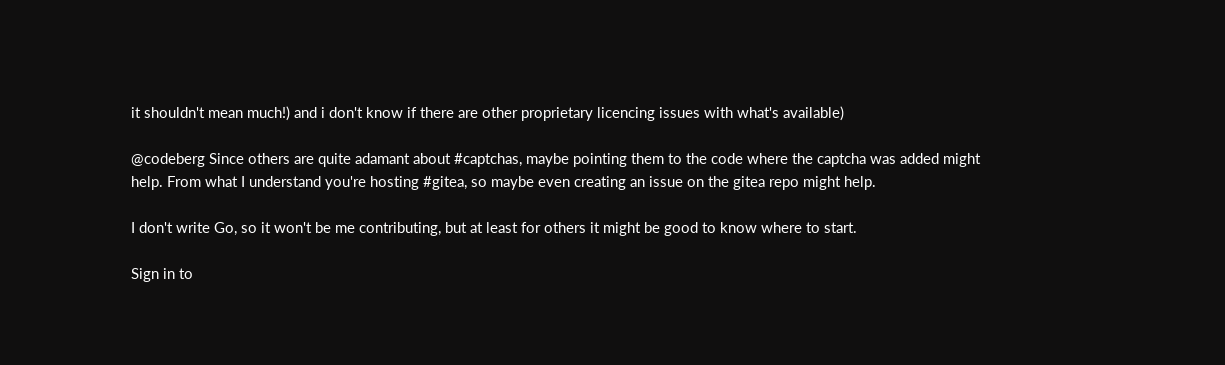it shouldn't mean much!) and i don't know if there are other proprietary licencing issues with what's available)

@codeberg Since others are quite adamant about #captchas, maybe pointing them to the code where the captcha was added might help. From what I understand you're hosting #gitea, so maybe even creating an issue on the gitea repo might help.

I don't write Go, so it won't be me contributing, but at least for others it might be good to know where to start.

Sign in to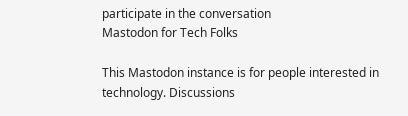participate in the conversation
Mastodon for Tech Folks

This Mastodon instance is for people interested in technology. Discussions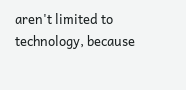aren't limited to technology, because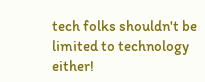tech folks shouldn't be limited to technology either!